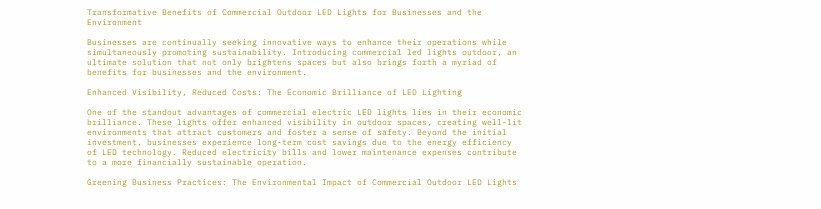Transformative Benefits of Commercial Outdoor LED Lights for Businesses and the Environment

Businesses are continually seeking innovative ways to enhance their operations while simultaneously promoting sustainability. Introducing commercial led lights outdoor, an ultimate solution that not only brightens spaces but also brings forth a myriad of benefits for businesses and the environment.

Enhanced Visibility, Reduced Costs: The Economic Brilliance of LED Lighting

One of the standout advantages of commercial electric LED lights lies in their economic brilliance. These lights offer enhanced visibility in outdoor spaces, creating well-lit environments that attract customers and foster a sense of safety. Beyond the initial investment, businesses experience long-term cost savings due to the energy efficiency of LED technology. Reduced electricity bills and lower maintenance expenses contribute to a more financially sustainable operation.

Greening Business Practices: The Environmental Impact of Commercial Outdoor LED Lights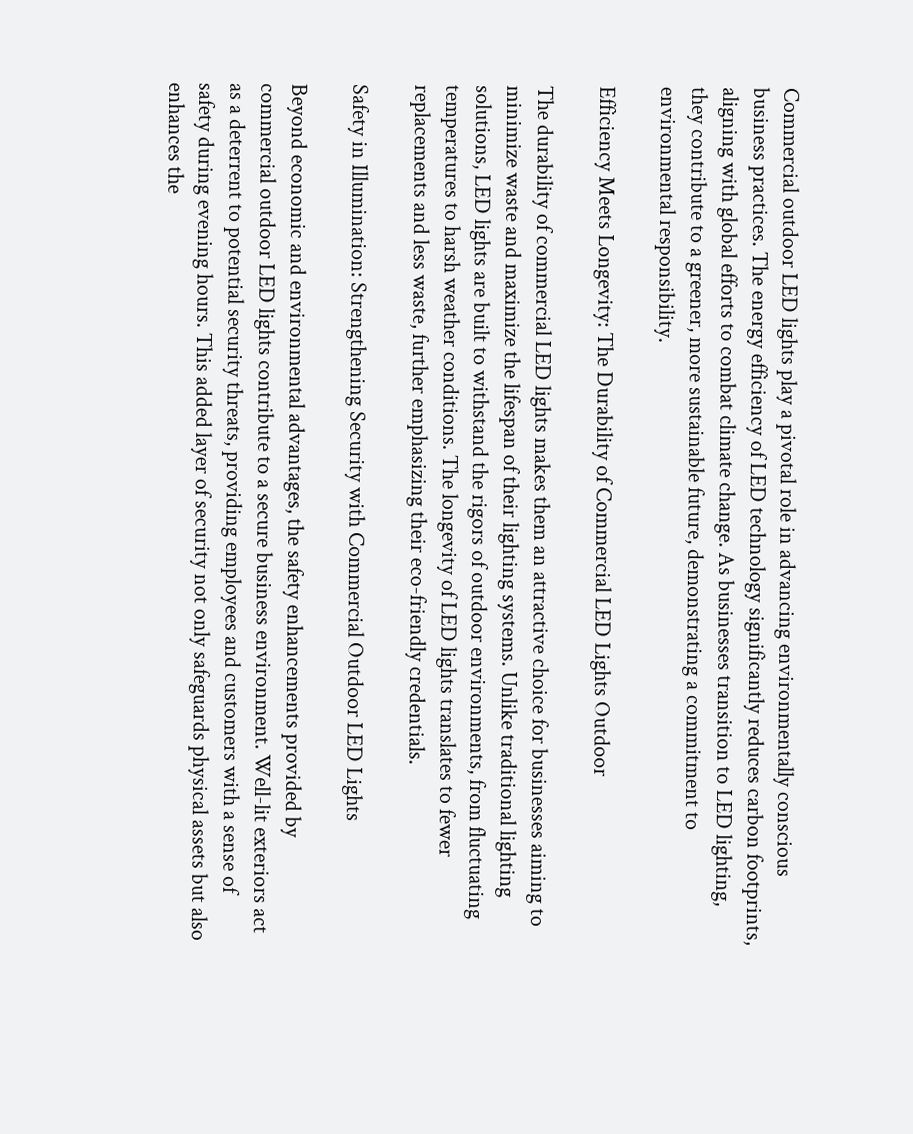Commercial outdoor LED lights play a pivotal role in advancing environmentally conscious business practices. The energy efficiency of LED technology significantly reduces carbon footprints, aligning with global efforts to combat climate change. As businesses transition to LED lighting, they contribute to a greener, more sustainable future, demonstrating a commitment to environmental responsibility.

Efficiency Meets Longevity: The Durability of Commercial LED Lights Outdoor

The durability of commercial LED lights makes them an attractive choice for businesses aiming to minimize waste and maximize the lifespan of their lighting systems. Unlike traditional lighting solutions, LED lights are built to withstand the rigors of outdoor environments, from fluctuating temperatures to harsh weather conditions. The longevity of LED lights translates to fewer replacements and less waste, further emphasizing their eco-friendly credentials.

Safety in Illumination: Strengthening Security with Commercial Outdoor LED Lights

Beyond economic and environmental advantages, the safety enhancements provided by commercial outdoor LED lights contribute to a secure business environment. Well-lit exteriors act as a deterrent to potential security threats, providing employees and customers with a sense of safety during evening hours. This added layer of security not only safeguards physical assets but also enhances the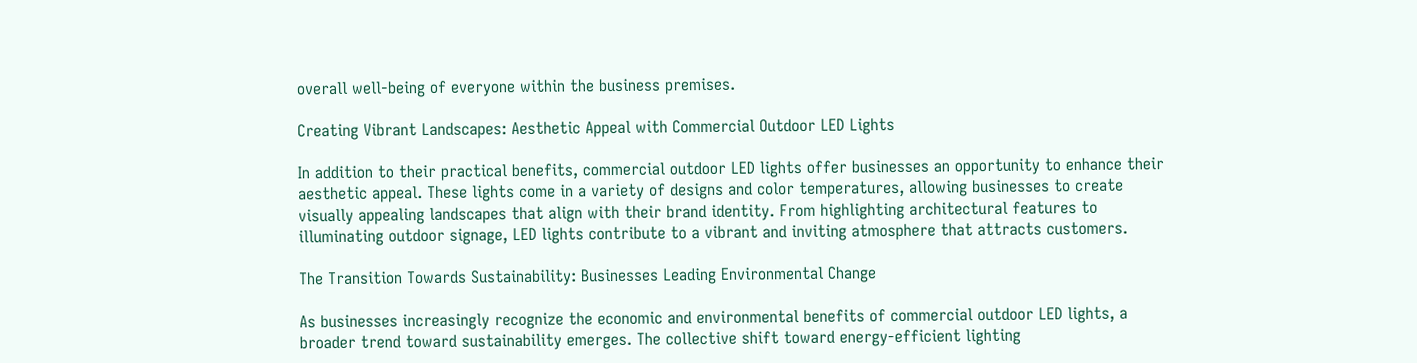overall well-being of everyone within the business premises.

Creating Vibrant Landscapes: Aesthetic Appeal with Commercial Outdoor LED Lights

In addition to their practical benefits, commercial outdoor LED lights offer businesses an opportunity to enhance their aesthetic appeal. These lights come in a variety of designs and color temperatures, allowing businesses to create visually appealing landscapes that align with their brand identity. From highlighting architectural features to illuminating outdoor signage, LED lights contribute to a vibrant and inviting atmosphere that attracts customers.

The Transition Towards Sustainability: Businesses Leading Environmental Change

As businesses increasingly recognize the economic and environmental benefits of commercial outdoor LED lights, a broader trend toward sustainability emerges. The collective shift toward energy-efficient lighting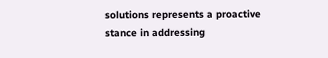solutions represents a proactive stance in addressing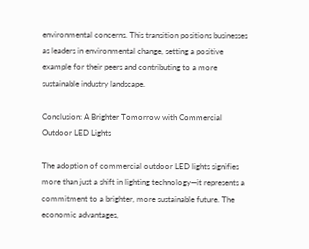environmental concerns. This transition positions businesses as leaders in environmental change, setting a positive example for their peers and contributing to a more sustainable industry landscape.

Conclusion: A Brighter Tomorrow with Commercial Outdoor LED Lights

The adoption of commercial outdoor LED lights signifies more than just a shift in lighting technology—it represents a commitment to a brighter, more sustainable future. The economic advantages,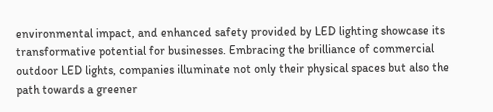environmental impact, and enhanced safety provided by LED lighting showcase its transformative potential for businesses. Embracing the brilliance of commercial outdoor LED lights, companies illuminate not only their physical spaces but also the path towards a greener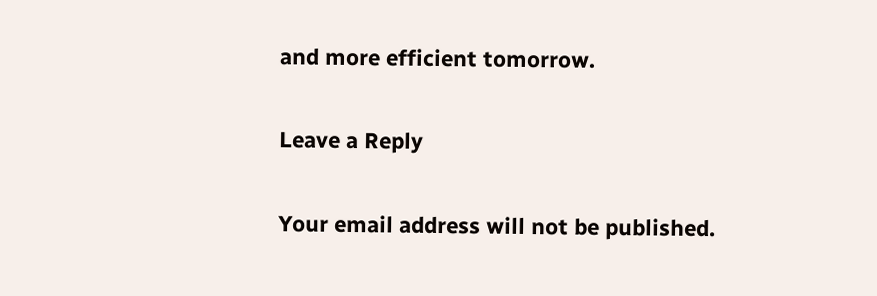and more efficient tomorrow.

Leave a Reply

Your email address will not be published.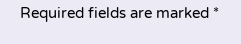Required fields are marked *